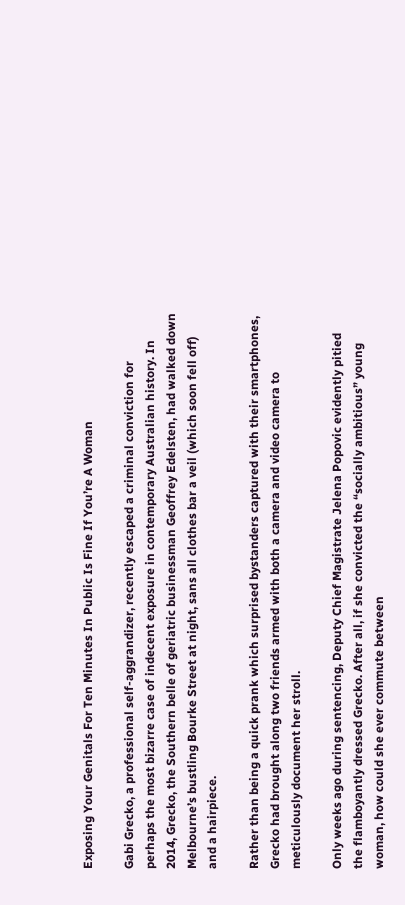Exposing Your Genitals For Ten Minutes In Public Is Fine If You’re A Woman

Gabi Grecko, a professional self-aggrandizer, recently escaped a criminal conviction for perhaps the most bizarre case of indecent exposure in contemporary Australian history. In 2014, Grecko, the Southern belle of geriatric businessman Geoffrey Edelsten, had walked down Melbourne’s bustling Bourke Street at night, sans all clothes bar a veil (which soon fell off) and a hairpiece.

Rather than being a quick prank which surprised bystanders captured with their smartphones, Grecko had brought along two friends armed with both a camera and video camera to meticulously document her stroll.

Only weeks ago during sentencing, Deputy Chief Magistrate Jelena Popovic evidently pitied the flamboyantly dressed Grecko. After all, if she convicted the “socially ambitious” young woman, how could she ever commute between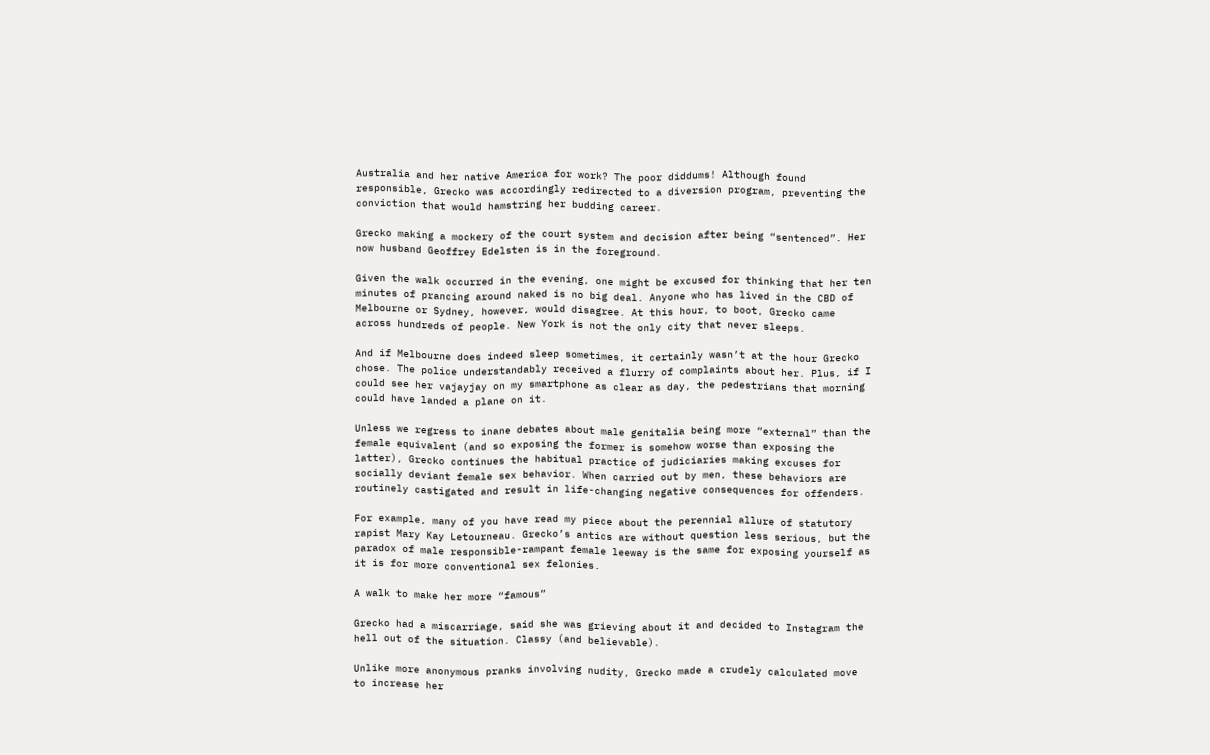Australia and her native America for work? The poor diddums! Although found responsible, Grecko was accordingly redirected to a diversion program, preventing the conviction that would hamstring her budding career.

Grecko making a mockery of the court system and decision after being “sentenced”. Her now husband Geoffrey Edelsten is in the foreground.

Given the walk occurred in the evening, one might be excused for thinking that her ten minutes of prancing around naked is no big deal. Anyone who has lived in the CBD of Melbourne or Sydney, however, would disagree. At this hour, to boot, Grecko came across hundreds of people. New York is not the only city that never sleeps.

And if Melbourne does indeed sleep sometimes, it certainly wasn’t at the hour Grecko chose. The police understandably received a flurry of complaints about her. Plus, if I could see her vajayjay on my smartphone as clear as day, the pedestrians that morning could have landed a plane on it.

Unless we regress to inane debates about male genitalia being more “external” than the female equivalent (and so exposing the former is somehow worse than exposing the latter), Grecko continues the habitual practice of judiciaries making excuses for socially deviant female sex behavior. When carried out by men, these behaviors are routinely castigated and result in life-changing negative consequences for offenders.

For example, many of you have read my piece about the perennial allure of statutory rapist Mary Kay Letourneau. Grecko’s antics are without question less serious, but the paradox of male responsible-rampant female leeway is the same for exposing yourself as it is for more conventional sex felonies.

A walk to make her more “famous”

Grecko had a miscarriage, said she was grieving about it and decided to Instagram the hell out of the situation. Classy (and believable).

Unlike more anonymous pranks involving nudity, Grecko made a crudely calculated move to increase her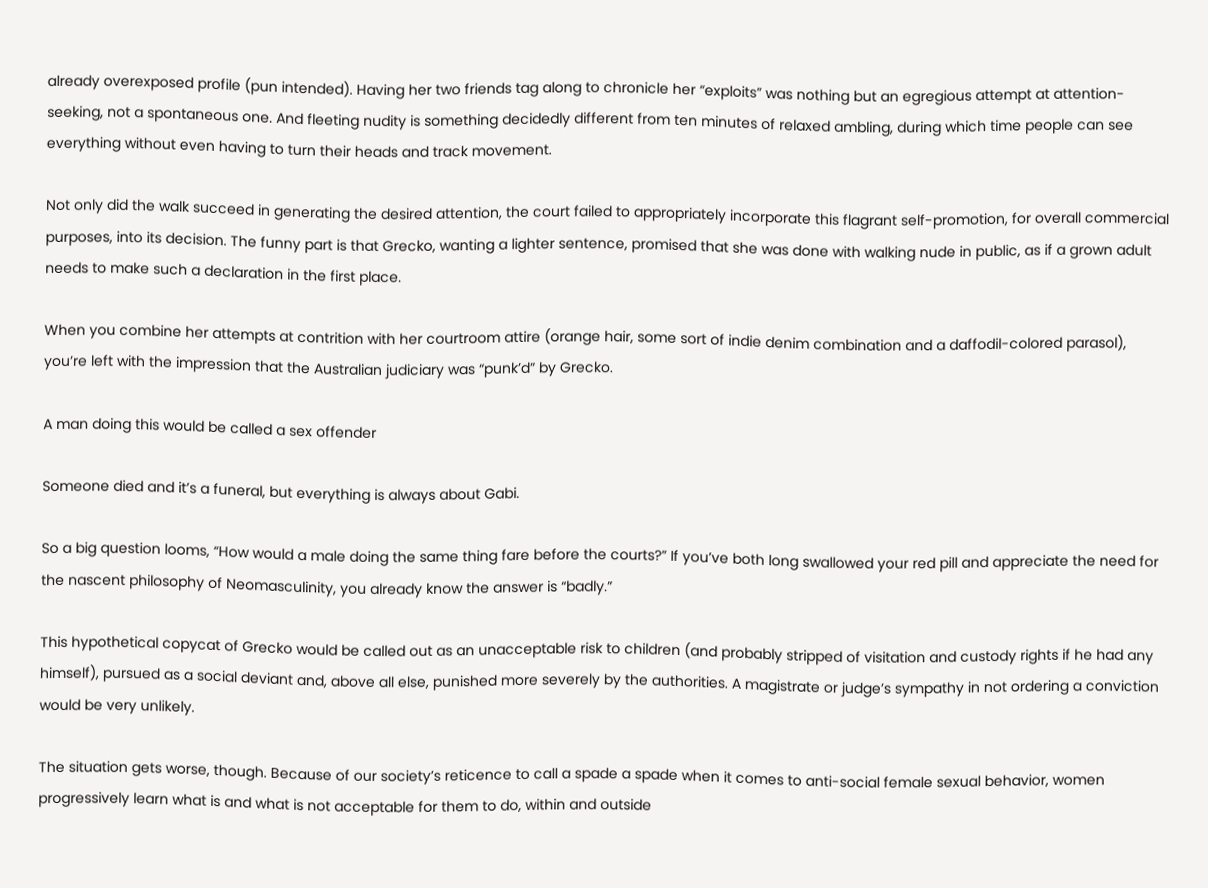already overexposed profile (pun intended). Having her two friends tag along to chronicle her “exploits” was nothing but an egregious attempt at attention-seeking, not a spontaneous one. And fleeting nudity is something decidedly different from ten minutes of relaxed ambling, during which time people can see everything without even having to turn their heads and track movement.

Not only did the walk succeed in generating the desired attention, the court failed to appropriately incorporate this flagrant self-promotion, for overall commercial purposes, into its decision. The funny part is that Grecko, wanting a lighter sentence, promised that she was done with walking nude in public, as if a grown adult needs to make such a declaration in the first place.

When you combine her attempts at contrition with her courtroom attire (orange hair, some sort of indie denim combination and a daffodil-colored parasol), you’re left with the impression that the Australian judiciary was “punk’d” by Grecko.

A man doing this would be called a sex offender

Someone died and it’s a funeral, but everything is always about Gabi.

So a big question looms, “How would a male doing the same thing fare before the courts?” If you’ve both long swallowed your red pill and appreciate the need for the nascent philosophy of Neomasculinity, you already know the answer is “badly.”

This hypothetical copycat of Grecko would be called out as an unacceptable risk to children (and probably stripped of visitation and custody rights if he had any himself), pursued as a social deviant and, above all else, punished more severely by the authorities. A magistrate or judge’s sympathy in not ordering a conviction would be very unlikely.

The situation gets worse, though. Because of our society’s reticence to call a spade a spade when it comes to anti-social female sexual behavior, women progressively learn what is and what is not acceptable for them to do, within and outside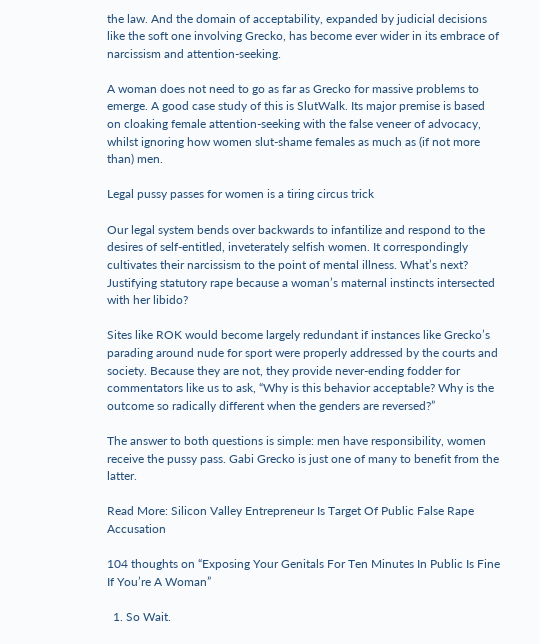the law. And the domain of acceptability, expanded by judicial decisions like the soft one involving Grecko, has become ever wider in its embrace of narcissism and attention-seeking.

A woman does not need to go as far as Grecko for massive problems to emerge. A good case study of this is SlutWalk. Its major premise is based on cloaking female attention-seeking with the false veneer of advocacy, whilst ignoring how women slut-shame females as much as (if not more than) men.

Legal pussy passes for women is a tiring circus trick

Our legal system bends over backwards to infantilize and respond to the desires of self-entitled, inveterately selfish women. It correspondingly cultivates their narcissism to the point of mental illness. What’s next? Justifying statutory rape because a woman’s maternal instincts intersected with her libido?

Sites like ROK would become largely redundant if instances like Grecko’s parading around nude for sport were properly addressed by the courts and society. Because they are not, they provide never-ending fodder for commentators like us to ask, “Why is this behavior acceptable? Why is the outcome so radically different when the genders are reversed?”

The answer to both questions is simple: men have responsibility, women receive the pussy pass. Gabi Grecko is just one of many to benefit from the latter.

Read More: Silicon Valley Entrepreneur Is Target Of Public False Rape Accusation

104 thoughts on “Exposing Your Genitals For Ten Minutes In Public Is Fine If You’re A Woman”

  1. So Wait.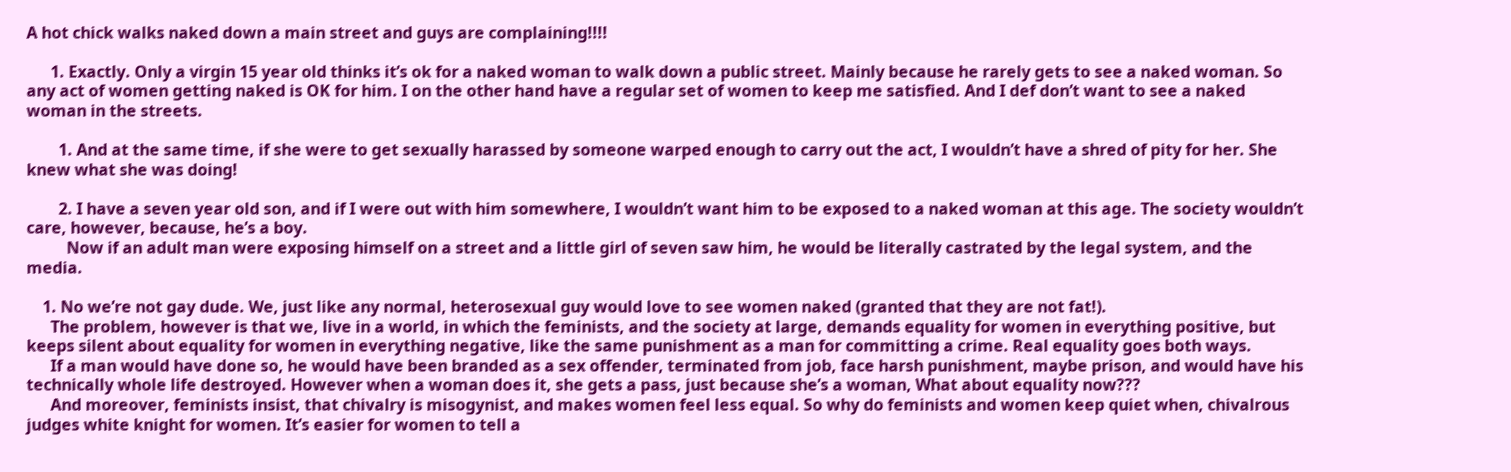A hot chick walks naked down a main street and guys are complaining!!!!

      1. Exactly. Only a virgin 15 year old thinks it’s ok for a naked woman to walk down a public street. Mainly because he rarely gets to see a naked woman. So any act of women getting naked is OK for him. I on the other hand have a regular set of women to keep me satisfied. And I def don’t want to see a naked woman in the streets.

        1. And at the same time, if she were to get sexually harassed by someone warped enough to carry out the act, I wouldn’t have a shred of pity for her. She knew what she was doing!

        2. I have a seven year old son, and if I were out with him somewhere, I wouldn’t want him to be exposed to a naked woman at this age. The society wouldn’t care, however, because, he’s a boy.
          Now if an adult man were exposing himself on a street and a little girl of seven saw him, he would be literally castrated by the legal system, and the media.

    1. No we’re not gay dude. We, just like any normal, heterosexual guy would love to see women naked (granted that they are not fat!).
      The problem, however is that we, live in a world, in which the feminists, and the society at large, demands equality for women in everything positive, but keeps silent about equality for women in everything negative, like the same punishment as a man for committing a crime. Real equality goes both ways.
      If a man would have done so, he would have been branded as a sex offender, terminated from job, face harsh punishment, maybe prison, and would have his technically whole life destroyed. However when a woman does it, she gets a pass, just because she’s a woman, What about equality now???
      And moreover, feminists insist, that chivalry is misogynist, and makes women feel less equal. So why do feminists and women keep quiet when, chivalrous judges white knight for women. It’s easier for women to tell a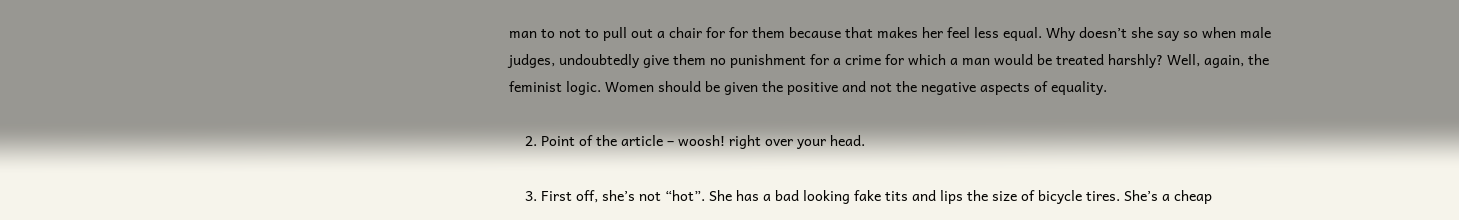man to not to pull out a chair for for them because that makes her feel less equal. Why doesn’t she say so when male judges, undoubtedly give them no punishment for a crime for which a man would be treated harshly? Well, again, the feminist logic. Women should be given the positive and not the negative aspects of equality.

    2. Point of the article – woosh! right over your head.

    3. First off, she’s not “hot”. She has a bad looking fake tits and lips the size of bicycle tires. She’s a cheap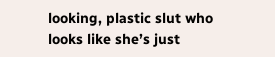looking, plastic slut who looks like she’s just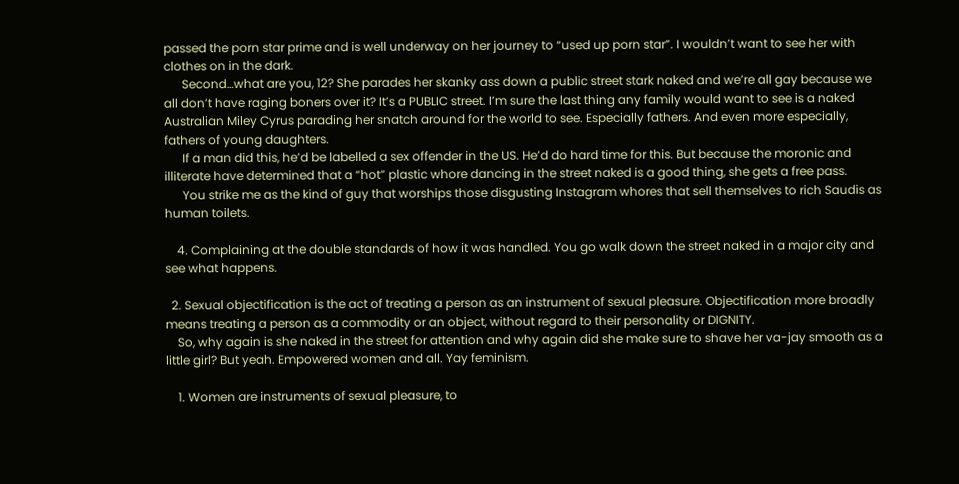passed the porn star prime and is well underway on her journey to “used up porn star”. I wouldn’t want to see her with clothes on in the dark.
      Second…what are you, 12? She parades her skanky ass down a public street stark naked and we’re all gay because we all don’t have raging boners over it? It’s a PUBLIC street. I’m sure the last thing any family would want to see is a naked Australian Miley Cyrus parading her snatch around for the world to see. Especially fathers. And even more especially, fathers of young daughters.
      If a man did this, he’d be labelled a sex offender in the US. He’d do hard time for this. But because the moronic and illiterate have determined that a “hot” plastic whore dancing in the street naked is a good thing, she gets a free pass.
      You strike me as the kind of guy that worships those disgusting Instagram whores that sell themselves to rich Saudis as human toilets.

    4. Complaining at the double standards of how it was handled. You go walk down the street naked in a major city and see what happens.

  2. Sexual objectification is the act of treating a person as an instrument of sexual pleasure. Objectification more broadly means treating a person as a commodity or an object, without regard to their personality or DIGNITY.
    So, why again is she naked in the street for attention and why again did she make sure to shave her va-jay smooth as a little girl? But yeah. Empowered women and all. Yay feminism.

    1. Women are instruments of sexual pleasure, to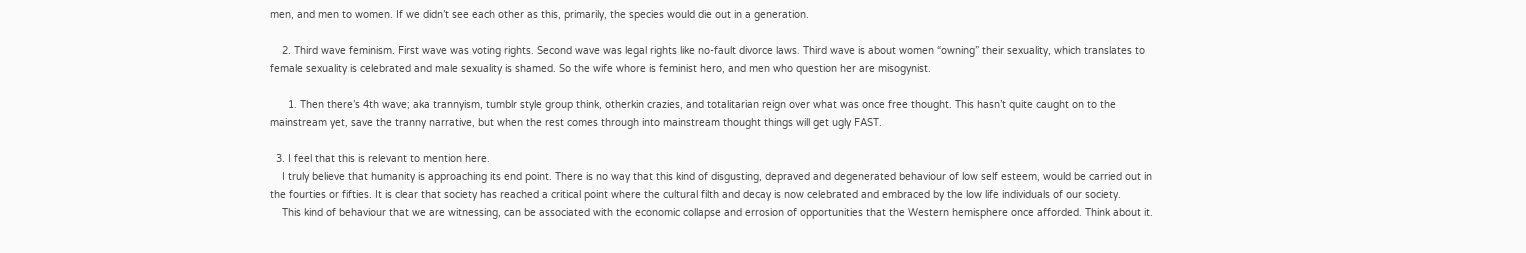men, and men to women. If we didn’t see each other as this, primarily, the species would die out in a generation.

    2. Third wave feminism. First wave was voting rights. Second wave was legal rights like no-fault divorce laws. Third wave is about women “owning” their sexuality, which translates to female sexuality is celebrated and male sexuality is shamed. So the wife whore is feminist hero, and men who question her are misogynist.

      1. Then there’s 4th wave; aka trannyism, tumblr style group think, otherkin crazies, and totalitarian reign over what was once free thought. This hasn’t quite caught on to the mainstream yet, save the tranny narrative, but when the rest comes through into mainstream thought things will get ugly FAST.

  3. I feel that this is relevant to mention here.
    I truly believe that humanity is approaching its end point. There is no way that this kind of disgusting, depraved and degenerated behaviour of low self esteem, would be carried out in the fourties or fifties. It is clear that society has reached a critical point where the cultural filth and decay is now celebrated and embraced by the low life individuals of our society.
    This kind of behaviour that we are witnessing, can be associated with the economic collapse and errosion of opportunities that the Western hemisphere once afforded. Think about it.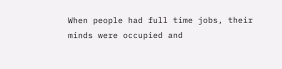When people had full time jobs, their minds were occupied and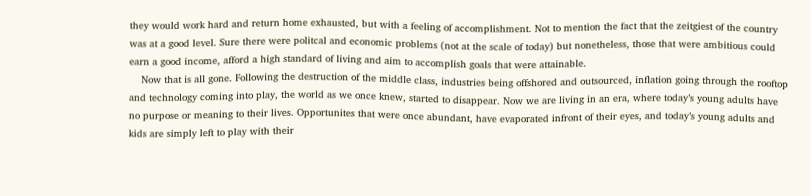they would work hard and return home exhausted, but with a feeling of accomplishment. Not to mention the fact that the zeitgiest of the country was at a good level. Sure there were politcal and economic problems (not at the scale of today) but nonetheless, those that were ambitious could earn a good income, afford a high standard of living and aim to accomplish goals that were attainable.
    Now that is all gone. Following the destruction of the middle class, industries being offshored and outsourced, inflation going through the rooftop and technology coming into play, the world as we once knew, started to disappear. Now we are living in an era, where today’s young adults have no purpose or meaning to their lives. Opportunites that were once abundant, have evaporated infront of their eyes, and today’s young adults and kids are simply left to play with their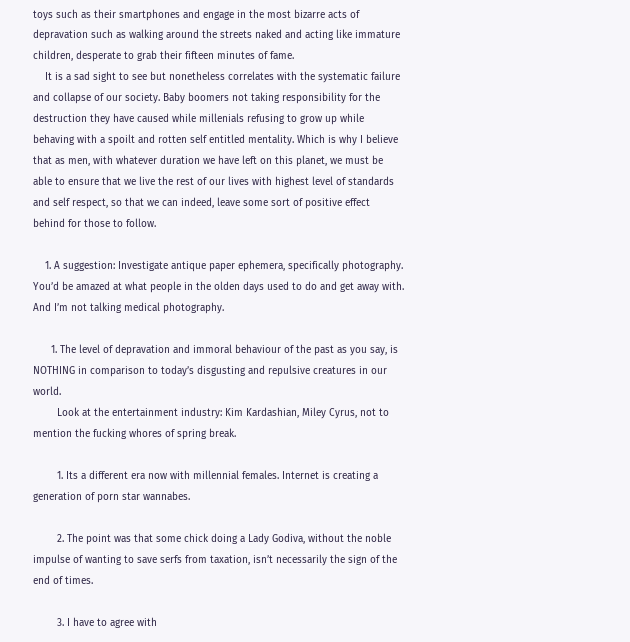toys such as their smartphones and engage in the most bizarre acts of depravation such as walking around the streets naked and acting like immature children, desperate to grab their fifteen minutes of fame.
    It is a sad sight to see but nonetheless correlates with the systematic failure and collapse of our society. Baby boomers not taking responsibility for the destruction they have caused while millenials refusing to grow up while behaving with a spoilt and rotten self entitled mentality. Which is why I believe that as men, with whatever duration we have left on this planet, we must be able to ensure that we live the rest of our lives with highest level of standards and self respect, so that we can indeed, leave some sort of positive effect behind for those to follow.

    1. A suggestion: Investigate antique paper ephemera, specifically photography. You’d be amazed at what people in the olden days used to do and get away with. And I’m not talking medical photography.

      1. The level of depravation and immoral behaviour of the past as you say, is NOTHING in comparison to today’s disgusting and repulsive creatures in our world.
        Look at the entertainment industry: Kim Kardashian, Miley Cyrus, not to mention the fucking whores of spring break.

        1. Its a different era now with millennial females. Internet is creating a generation of porn star wannabes.

        2. The point was that some chick doing a Lady Godiva, without the noble impulse of wanting to save serfs from taxation, isn’t necessarily the sign of the end of times.

        3. I have to agree with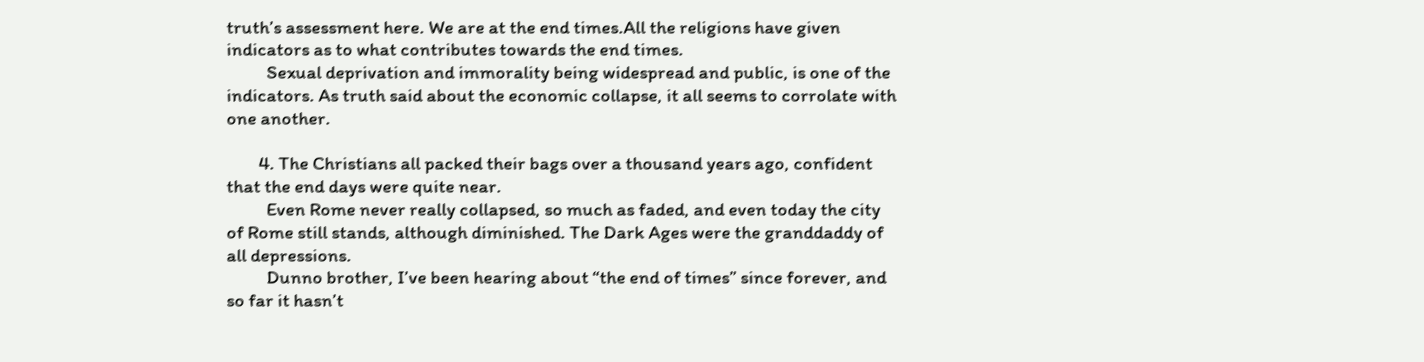truth’s assessment here. We are at the end times.All the religions have given indicators as to what contributes towards the end times.
          Sexual deprivation and immorality being widespread and public, is one of the indicators. As truth said about the economic collapse, it all seems to corrolate with one another.

        4. The Christians all packed their bags over a thousand years ago, confident that the end days were quite near.
          Even Rome never really collapsed, so much as faded, and even today the city of Rome still stands, although diminished. The Dark Ages were the granddaddy of all depressions.
          Dunno brother, I’ve been hearing about “the end of times” since forever, and so far it hasn’t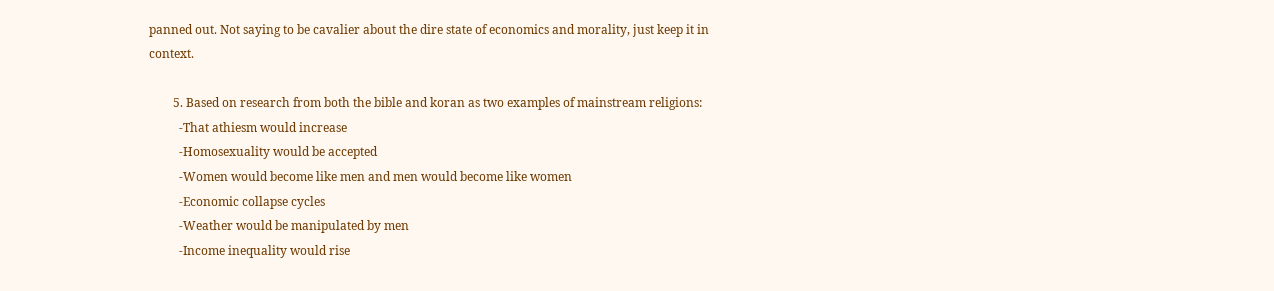panned out. Not saying to be cavalier about the dire state of economics and morality, just keep it in context.

        5. Based on research from both the bible and koran as two examples of mainstream religions:
          -That athiesm would increase
          -Homosexuality would be accepted
          -Women would become like men and men would become like women
          -Economic collapse cycles
          -Weather would be manipulated by men
          -Income inequality would rise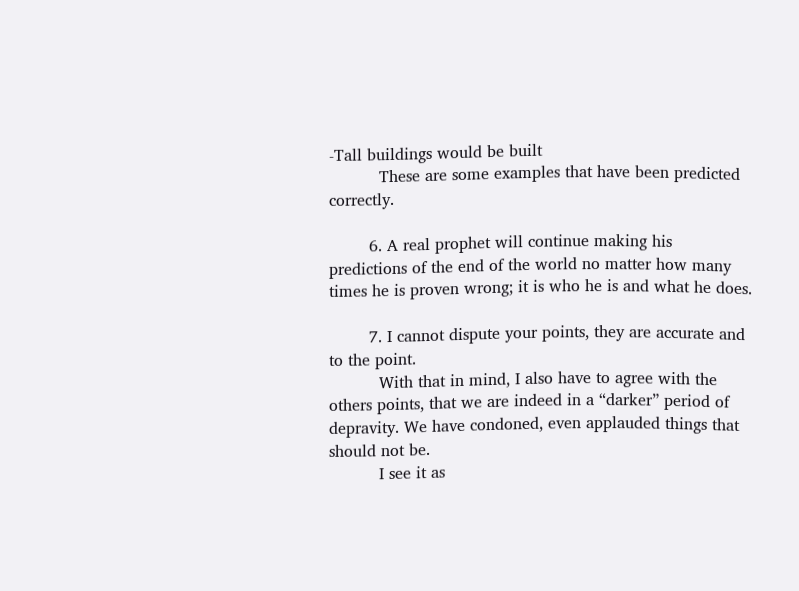-Tall buildings would be built
          These are some examples that have been predicted correctly.

        6. A real prophet will continue making his predictions of the end of the world no matter how many times he is proven wrong; it is who he is and what he does.

        7. I cannot dispute your points, they are accurate and to the point.
          With that in mind, I also have to agree with the others points, that we are indeed in a “darker” period of depravity. We have condoned, even applauded things that should not be.
          I see it as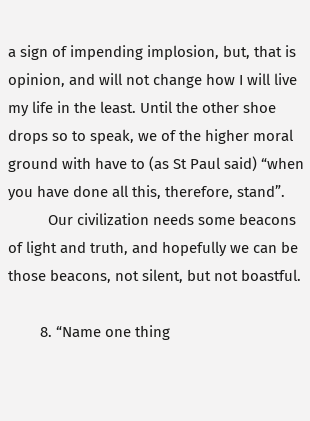a sign of impending implosion, but, that is opinion, and will not change how I will live my life in the least. Until the other shoe drops so to speak, we of the higher moral ground with have to (as St Paul said) “when you have done all this, therefore, stand”.
          Our civilization needs some beacons of light and truth, and hopefully we can be those beacons, not silent, but not boastful.

        8. “Name one thing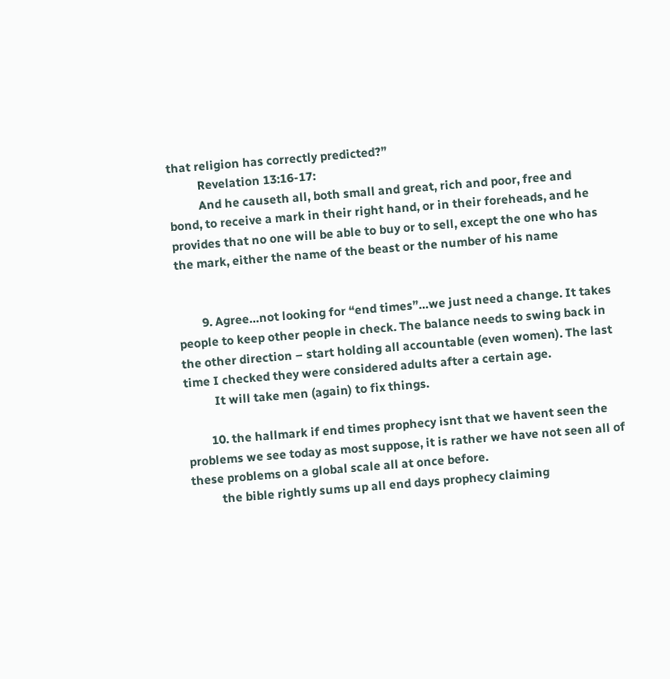that religion has correctly predicted?”
          Revelation 13:16-17:
          And he causeth all, both small and great, rich and poor, free and bond, to receive a mark in their right hand, or in their foreheads, and he provides that no one will be able to buy or to sell, except the one who has the mark, either the name of the beast or the number of his name


        9. Agree…not looking for “end times”…we just need a change. It takes people to keep other people in check. The balance needs to swing back in the other direction – start holding all accountable (even women). The last time I checked they were considered adults after a certain age.
          It will take men (again) to fix things.

        10. the hallmark if end times prophecy isnt that we havent seen the problems we see today as most suppose, it is rather we have not seen all of these problems on a global scale all at once before.
          the bible rightly sums up all end days prophecy claiming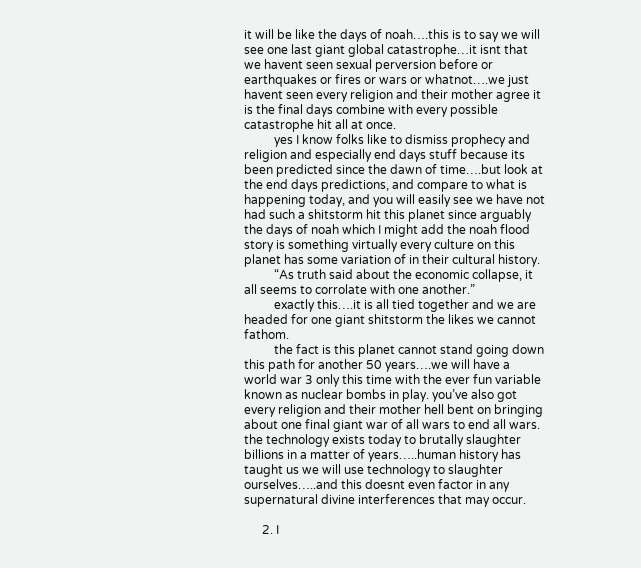it will be like the days of noah….this is to say we will see one last giant global catastrophe…it isnt that we havent seen sexual perversion before or earthquakes or fires or wars or whatnot….we just havent seen every religion and their mother agree it is the final days combine with every possible catastrophe hit all at once.
          yes I know folks like to dismiss prophecy and religion and especially end days stuff because its been predicted since the dawn of time….but look at the end days predictions, and compare to what is happening today, and you will easily see we have not had such a shitstorm hit this planet since arguably the days of noah which I might add the noah flood story is something virtually every culture on this planet has some variation of in their cultural history.
          “As truth said about the economic collapse, it all seems to corrolate with one another.”
          exactly this….it is all tied together and we are headed for one giant shitstorm the likes we cannot fathom.
          the fact is this planet cannot stand going down this path for another 50 years….we will have a world war 3 only this time with the ever fun variable known as nuclear bombs in play. you’ve also got every religion and their mother hell bent on bringing about one final giant war of all wars to end all wars. the technology exists today to brutally slaughter billions in a matter of years…..human history has taught us we will use technology to slaughter ourselves…..and this doesnt even factor in any supernatural divine interferences that may occur.

      2. I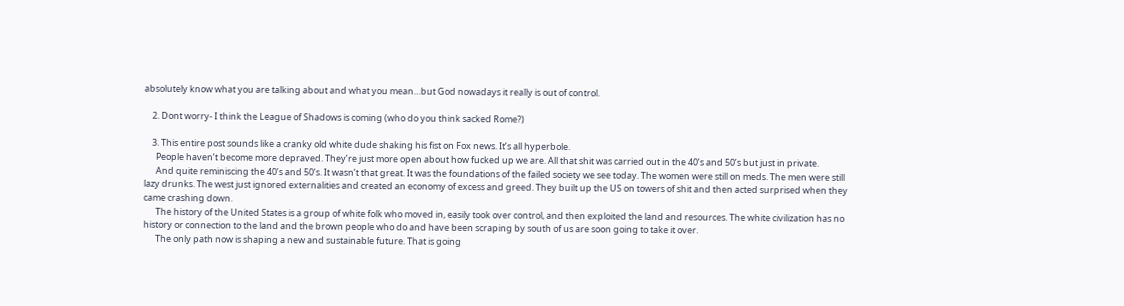absolutely know what you are talking about and what you mean…but God nowadays it really is out of control.

    2. Dont worry- I think the League of Shadows is coming (who do you think sacked Rome?)

    3. This entire post sounds like a cranky old white dude shaking his fist on Fox news. It’s all hyperbole.
      People haven’t become more depraved. They’re just more open about how fucked up we are. All that shit was carried out in the 40’s and 50’s but just in private.
      And quite reminiscing the 40’s and 50’s. It wasn’t that great. It was the foundations of the failed society we see today. The women were still on meds. The men were still lazy drunks. The west just ignored externalities and created an economy of excess and greed. They built up the US on towers of shit and then acted surprised when they came crashing down.
      The history of the United States is a group of white folk who moved in, easily took over control, and then exploited the land and resources. The white civilization has no history or connection to the land and the brown people who do and have been scraping by south of us are soon going to take it over.
      The only path now is shaping a new and sustainable future. That is going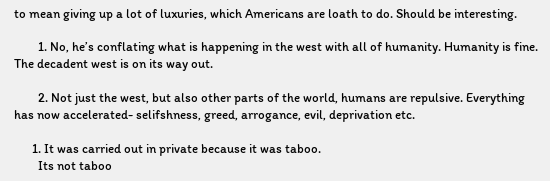to mean giving up a lot of luxuries, which Americans are loath to do. Should be interesting.

        1. No, he’s conflating what is happening in the west with all of humanity. Humanity is fine. The decadent west is on its way out.

        2. Not just the west, but also other parts of the world, humans are repulsive. Everything has now accelerated- selifshness, greed, arrogance, evil, deprivation etc.

      1. It was carried out in private because it was taboo.
        Its not taboo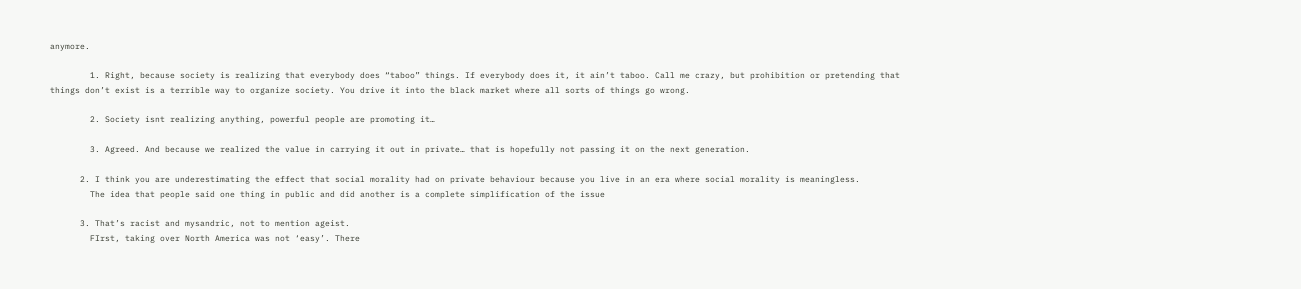anymore.

        1. Right, because society is realizing that everybody does “taboo” things. If everybody does it, it ain’t taboo. Call me crazy, but prohibition or pretending that things don’t exist is a terrible way to organize society. You drive it into the black market where all sorts of things go wrong.

        2. Society isnt realizing anything, powerful people are promoting it…

        3. Agreed. And because we realized the value in carrying it out in private… that is hopefully not passing it on the next generation.

      2. I think you are underestimating the effect that social morality had on private behaviour because you live in an era where social morality is meaningless.
        The idea that people said one thing in public and did another is a complete simplification of the issue

      3. That’s racist and mysandric, not to mention ageist.
        FIrst, taking over North America was not ‘easy’. There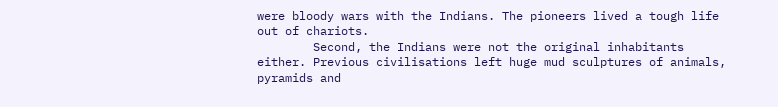were bloody wars with the Indians. The pioneers lived a tough life out of chariots.
        Second, the Indians were not the original inhabitants either. Previous civilisations left huge mud sculptures of animals, pyramids and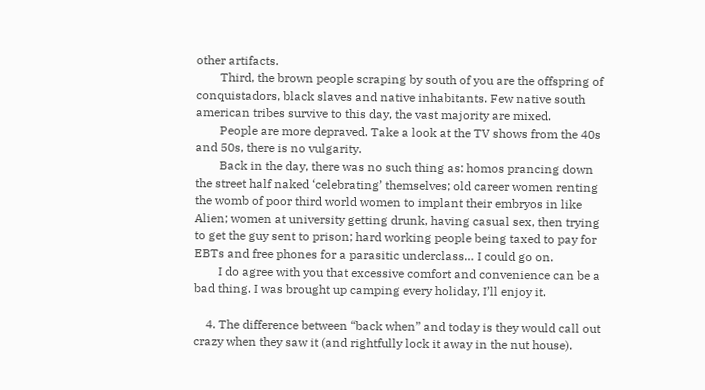other artifacts.
        Third, the brown people scraping by south of you are the offspring of conquistadors, black slaves and native inhabitants. Few native south american tribes survive to this day, the vast majority are mixed.
        People are more depraved. Take a look at the TV shows from the 40s and 50s, there is no vulgarity.
        Back in the day, there was no such thing as: homos prancing down the street half naked ‘celebrating’ themselves; old career women renting the womb of poor third world women to implant their embryos in like Alien; women at university getting drunk, having casual sex, then trying to get the guy sent to prison; hard working people being taxed to pay for EBTs and free phones for a parasitic underclass… I could go on.
        I do agree with you that excessive comfort and convenience can be a bad thing. I was brought up camping every holiday, I’ll enjoy it.

    4. The difference between “back when” and today is they would call out crazy when they saw it (and rightfully lock it away in the nut house).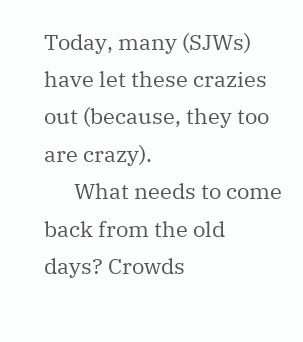Today, many (SJWs) have let these crazies out (because, they too are crazy).
      What needs to come back from the old days? Crowds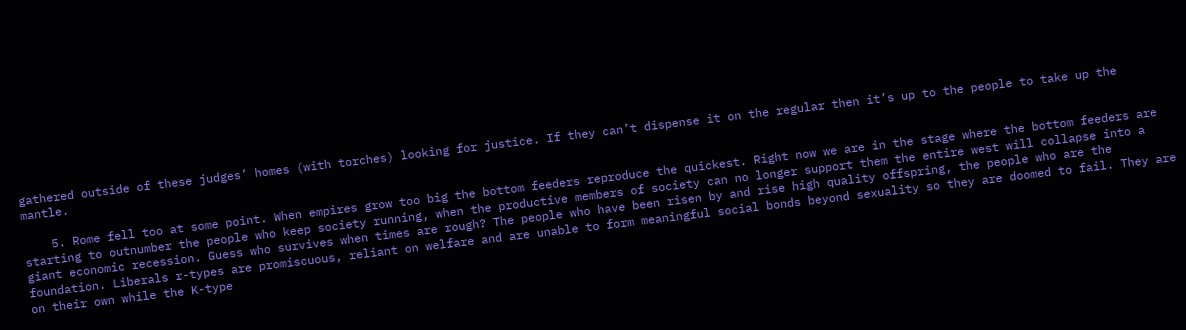gathered outside of these judges’ homes (with torches) looking for justice. If they can’t dispense it on the regular then it’s up to the people to take up the mantle.

    5. Rome fell too at some point. When empires grow too big the bottom feeders reproduce the quickest. Right now we are in the stage where the bottom feeders are starting to outnumber the people who keep society running, when the productive members of society can no longer support them the entire west will collapse into a giant economic recession. Guess who survives when times are rough? The people who have been risen by and rise high quality offspring, the people who are the foundation. Liberals r-types are promiscuous, reliant on welfare and are unable to form meaningful social bonds beyond sexuality so they are doomed to fail. They are on their own while the K-type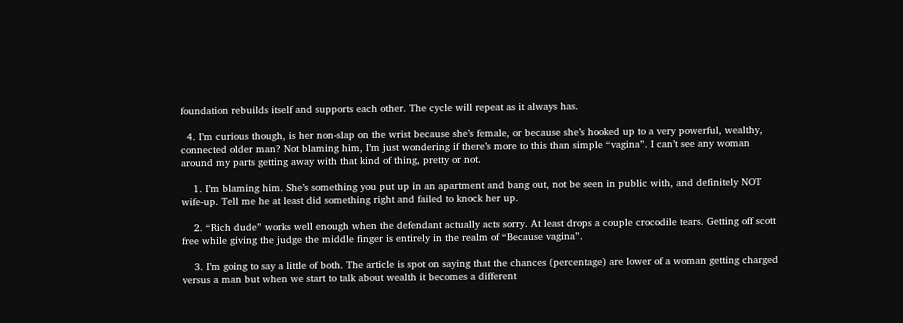foundation rebuilds itself and supports each other. The cycle will repeat as it always has.

  4. I’m curious though, is her non-slap on the wrist because she’s female, or because she’s hooked up to a very powerful, wealthy, connected older man? Not blaming him, I’m just wondering if there’s more to this than simple “vagina”. I can’t see any woman around my parts getting away with that kind of thing, pretty or not.

    1. I’m blaming him. She’s something you put up in an apartment and bang out, not be seen in public with, and definitely NOT wife-up. Tell me he at least did something right and failed to knock her up.

    2. “Rich dude” works well enough when the defendant actually acts sorry. At least drops a couple crocodile tears. Getting off scott free while giving the judge the middle finger is entirely in the realm of “Because vagina”.

    3. I’m going to say a little of both. The article is spot on saying that the chances (percentage) are lower of a woman getting charged versus a man but when we start to talk about wealth it becomes a different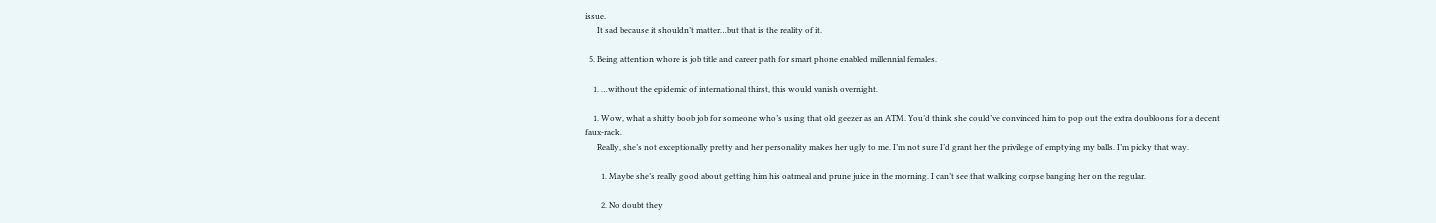issue.
      It sad because it shouldn’t matter…but that is the reality of it.

  5. Being attention whore is job title and career path for smart phone enabled millennial females.

    1. …without the epidemic of international thirst, this would vanish overnight.

    1. Wow, what a shitty boob job for someone who’s using that old geezer as an ATM. You’d think she could’ve convinced him to pop out the extra doubloons for a decent faux-rack.
      Really, she’s not exceptionally pretty and her personality makes her ugly to me. I’m not sure I’d grant her the privilege of emptying my balls. I’m picky that way.

        1. Maybe she’s really good about getting him his oatmeal and prune juice in the morning. I can’t see that walking corpse banging her on the regular.

        2. No doubt they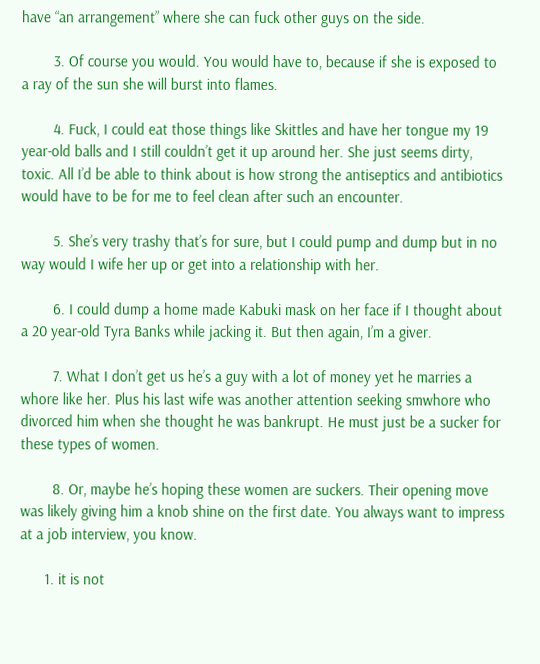have “an arrangement” where she can fuck other guys on the side.

        3. Of course you would. You would have to, because if she is exposed to a ray of the sun she will burst into flames.

        4. Fuck, I could eat those things like Skittles and have her tongue my 19 year-old balls and I still couldn’t get it up around her. She just seems dirty, toxic. All I’d be able to think about is how strong the antiseptics and antibiotics would have to be for me to feel clean after such an encounter.

        5. She’s very trashy that’s for sure, but I could pump and dump but in no way would I wife her up or get into a relationship with her.

        6. I could dump a home made Kabuki mask on her face if I thought about a 20 year-old Tyra Banks while jacking it. But then again, I’m a giver.

        7. What I don’t get us he’s a guy with a lot of money yet he marries a whore like her. Plus his last wife was another attention seeking smwhore who divorced him when she thought he was bankrupt. He must just be a sucker for these types of women.

        8. Or, maybe he’s hoping these women are suckers. Their opening move was likely giving him a knob shine on the first date. You always want to impress at a job interview, you know.

      1. it is not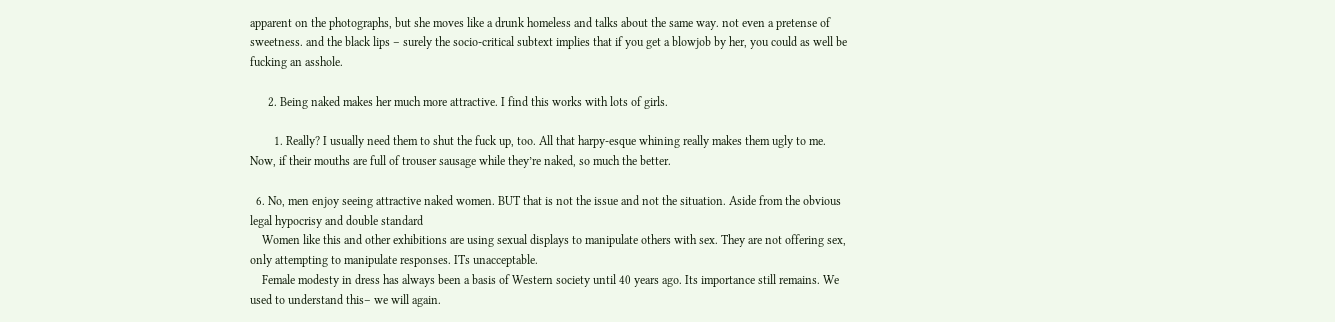apparent on the photographs, but she moves like a drunk homeless and talks about the same way. not even a pretense of sweetness. and the black lips – surely the socio-critical subtext implies that if you get a blowjob by her, you could as well be fucking an asshole.

      2. Being naked makes her much more attractive. I find this works with lots of girls.

        1. Really? I usually need them to shut the fuck up, too. All that harpy-esque whining really makes them ugly to me. Now, if their mouths are full of trouser sausage while they’re naked, so much the better.

  6. No, men enjoy seeing attractive naked women. BUT that is not the issue and not the situation. Aside from the obvious legal hypocrisy and double standard
    Women like this and other exhibitions are using sexual displays to manipulate others with sex. They are not offering sex, only attempting to manipulate responses. ITs unacceptable.
    Female modesty in dress has always been a basis of Western society until 40 years ago. Its importance still remains. We used to understand this– we will again.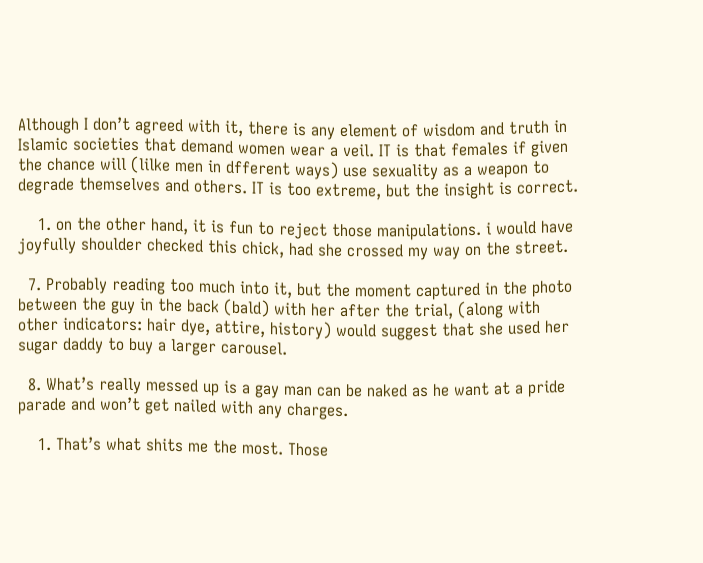Although I don’t agreed with it, there is any element of wisdom and truth in Islamic societies that demand women wear a veil. IT is that females if given the chance will (lilke men in dfferent ways) use sexuality as a weapon to degrade themselves and others. IT is too extreme, but the insight is correct.

    1. on the other hand, it is fun to reject those manipulations. i would have joyfully shoulder checked this chick, had she crossed my way on the street.

  7. Probably reading too much into it, but the moment captured in the photo between the guy in the back (bald) with her after the trial, (along with other indicators: hair dye, attire, history) would suggest that she used her sugar daddy to buy a larger carousel.

  8. What’s really messed up is a gay man can be naked as he want at a pride parade and won’t get nailed with any charges.

    1. That’s what shits me the most. Those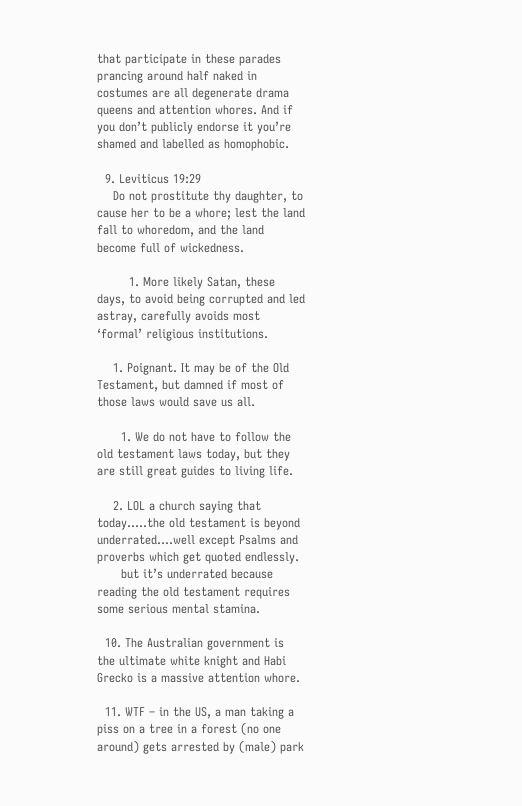that participate in these parades prancing around half naked in costumes are all degenerate drama queens and attention whores. And if you don’t publicly endorse it you’re shamed and labelled as homophobic.

  9. Leviticus 19:29
    Do not prostitute thy daughter, to cause her to be a whore; lest the land fall to whoredom, and the land become full of wickedness.

        1. More likely Satan, these days, to avoid being corrupted and led astray, carefully avoids most ‘formal’ religious institutions.

    1. Poignant. It may be of the Old Testament, but damned if most of those laws would save us all.

      1. We do not have to follow the old testament laws today, but they are still great guides to living life.

    2. LOL a church saying that today…..the old testament is beyond underrated….well except Psalms and proverbs which get quoted endlessly.
      but it’s underrated because reading the old testament requires some serious mental stamina.

  10. The Australian government is the ultimate white knight and Habi Grecko is a massive attention whore.

  11. WTF – in the US, a man taking a piss on a tree in a forest (no one around) gets arrested by (male) park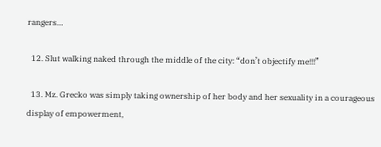rangers…

  12. Slut walking naked through the middle of the city: “don’t objectify me!!!”

  13. Mz. Grecko was simply taking ownership of her body and her sexuality in a courageous display of empowerment,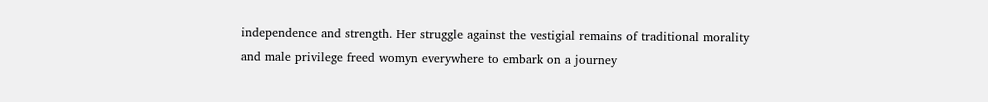independence and strength. Her struggle against the vestigial remains of traditional morality and male privilege freed womyn everywhere to embark on a journey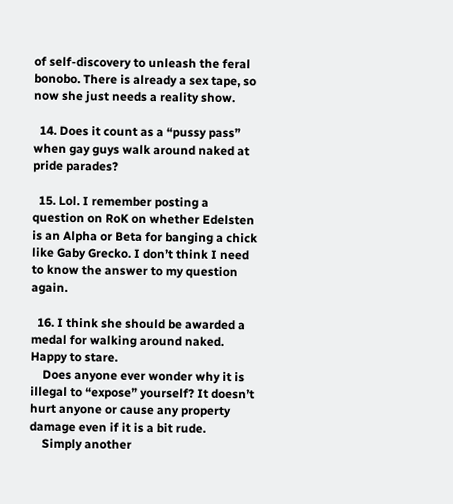of self-discovery to unleash the feral bonobo. There is already a sex tape, so now she just needs a reality show.

  14. Does it count as a “pussy pass” when gay guys walk around naked at pride parades?

  15. Lol. I remember posting a question on RoK on whether Edelsten is an Alpha or Beta for banging a chick like Gaby Grecko. I don’t think I need to know the answer to my question again.

  16. I think she should be awarded a medal for walking around naked. Happy to stare.
    Does anyone ever wonder why it is illegal to “expose” yourself? It doesn’t hurt anyone or cause any property damage even if it is a bit rude.
    Simply another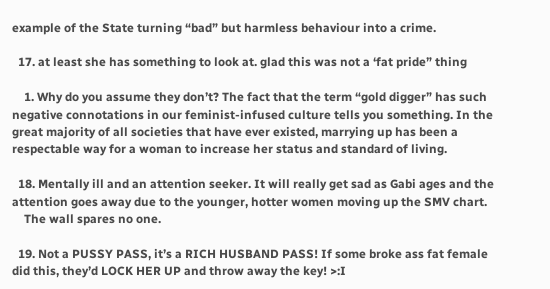example of the State turning “bad” but harmless behaviour into a crime.

  17. at least she has something to look at. glad this was not a ‘fat pride” thing

    1. Why do you assume they don’t? The fact that the term “gold digger” has such negative connotations in our feminist-infused culture tells you something. In the great majority of all societies that have ever existed, marrying up has been a respectable way for a woman to increase her status and standard of living.

  18. Mentally ill and an attention seeker. It will really get sad as Gabi ages and the attention goes away due to the younger, hotter women moving up the SMV chart.
    The wall spares no one.

  19. Not a PUSSY PASS, it’s a RICH HUSBAND PASS! If some broke ass fat female did this, they’d LOCK HER UP and throw away the key! >:I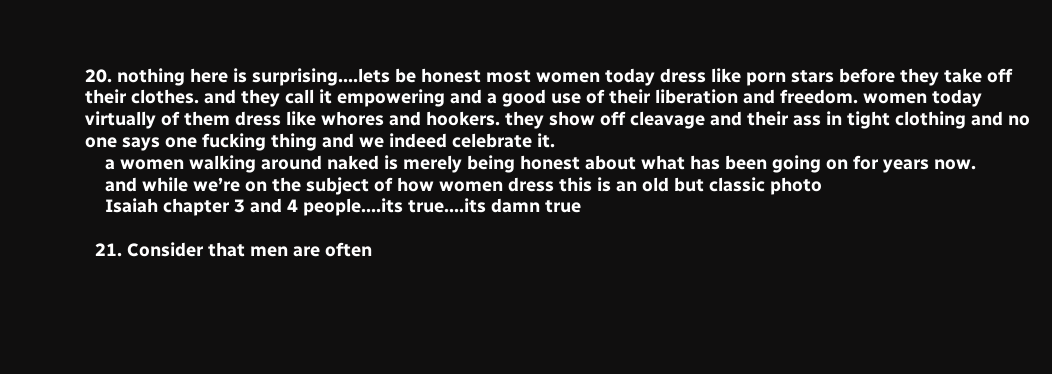20. nothing here is surprising….lets be honest most women today dress like porn stars before they take off their clothes. and they call it empowering and a good use of their liberation and freedom. women today virtually of them dress like whores and hookers. they show off cleavage and their ass in tight clothing and no one says one fucking thing and we indeed celebrate it.
    a women walking around naked is merely being honest about what has been going on for years now.
    and while we’re on the subject of how women dress this is an old but classic photo
    Isaiah chapter 3 and 4 people….its true….its damn true

  21. Consider that men are often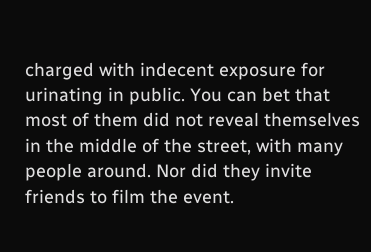charged with indecent exposure for urinating in public. You can bet that most of them did not reveal themselves in the middle of the street, with many people around. Nor did they invite friends to film the event.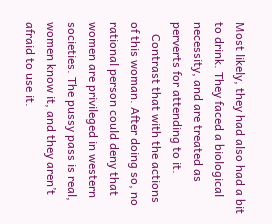Most likely, they had also had a bit to drink. They faced a biological necessity, and are treated as perverts for attending to it.
    Contrast that with the actions of this woman. After doing so, no rational person could deny that women are privileged in western societies. The pussy pass is real, women know it, and they aren’t afraid to use it.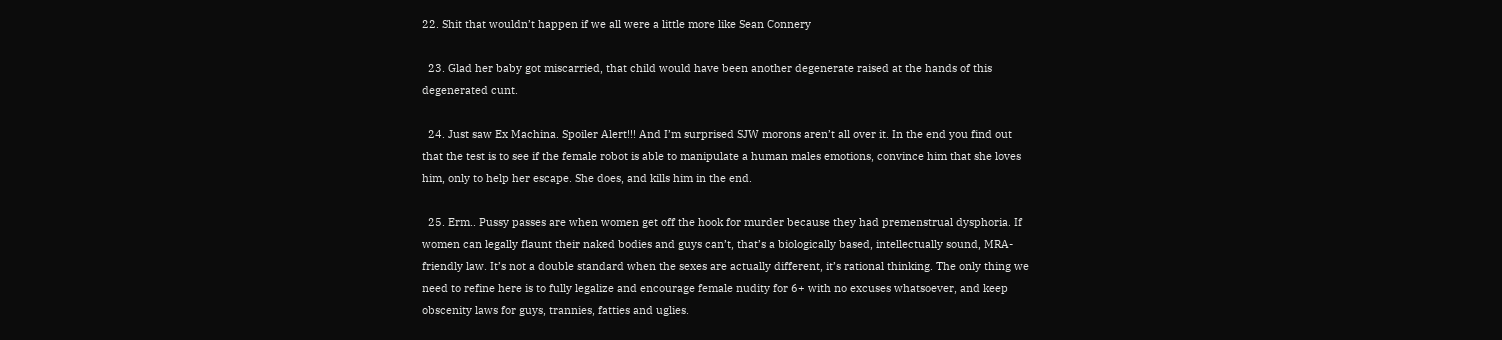22. Shit that wouldn’t happen if we all were a little more like Sean Connery

  23. Glad her baby got miscarried, that child would have been another degenerate raised at the hands of this degenerated cunt.

  24. Just saw Ex Machina. Spoiler Alert!!! And I’m surprised SJW morons aren’t all over it. In the end you find out that the test is to see if the female robot is able to manipulate a human males emotions, convince him that she loves him, only to help her escape. She does, and kills him in the end.

  25. Erm.. Pussy passes are when women get off the hook for murder because they had premenstrual dysphoria. If women can legally flaunt their naked bodies and guys can’t, that’s a biologically based, intellectually sound, MRA-friendly law. It’s not a double standard when the sexes are actually different, it’s rational thinking. The only thing we need to refine here is to fully legalize and encourage female nudity for 6+ with no excuses whatsoever, and keep obscenity laws for guys, trannies, fatties and uglies.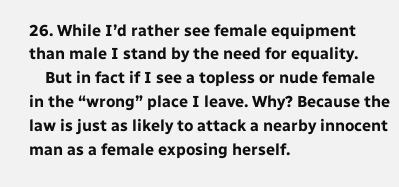26. While I’d rather see female equipment than male I stand by the need for equality.
    But in fact if I see a topless or nude female in the “wrong” place I leave. Why? Because the law is just as likely to attack a nearby innocent man as a female exposing herself.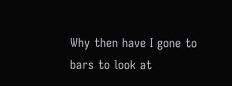Why then have I gone to bars to look at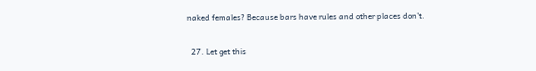naked females? Because bars have rules and other places don’t.

  27. Let get this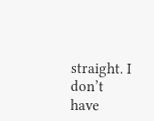straight. I don’t have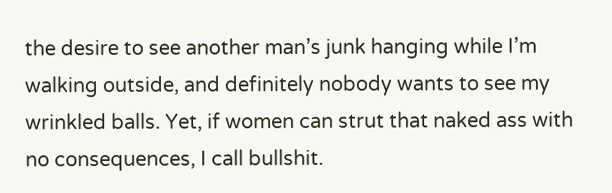the desire to see another man’s junk hanging while I’m walking outside, and definitely nobody wants to see my wrinkled balls. Yet, if women can strut that naked ass with no consequences, I call bullshit.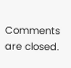Comments are closed.